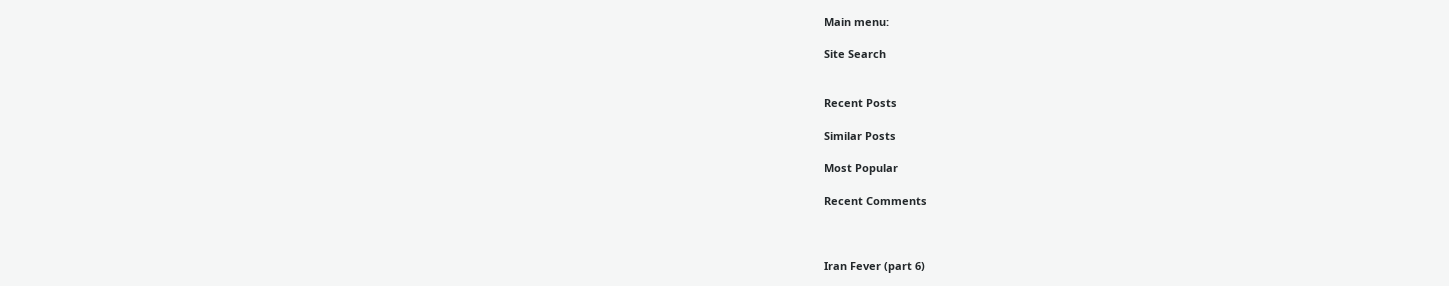Main menu:

Site Search


Recent Posts

Similar Posts

Most Popular

Recent Comments



Iran Fever (part 6)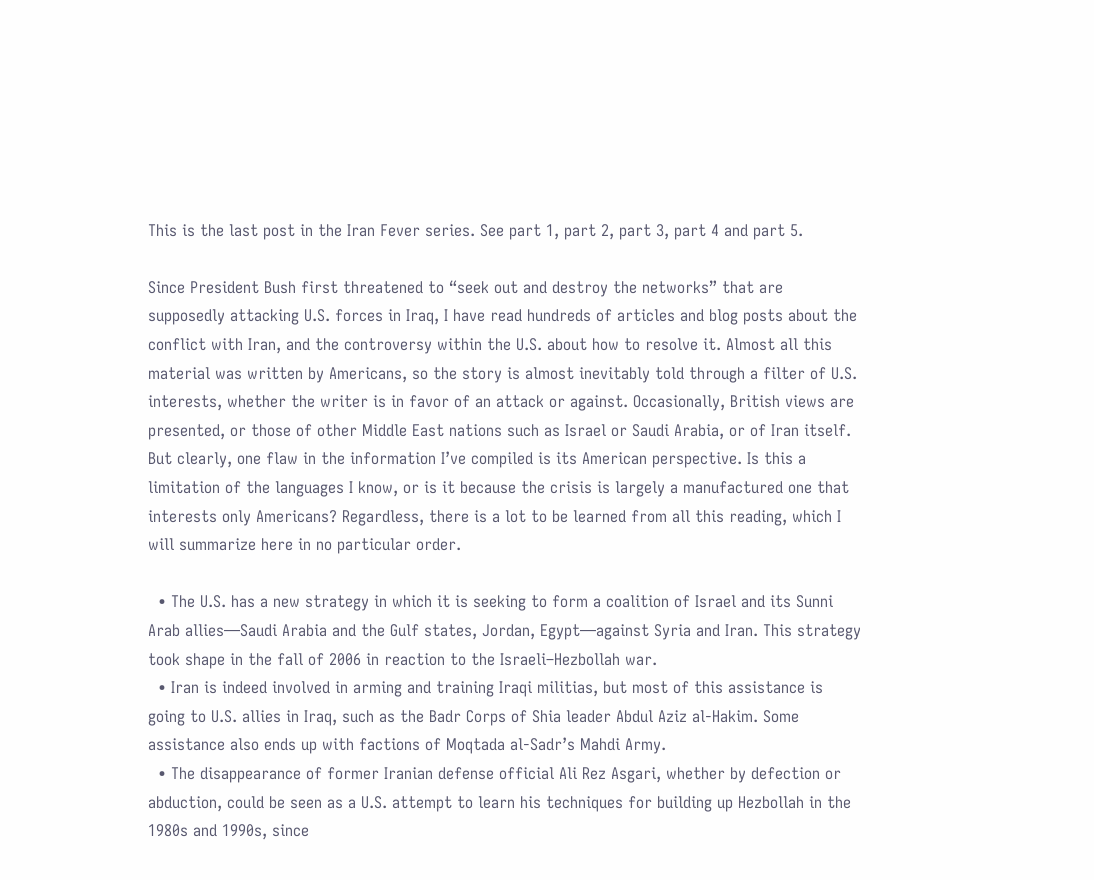This is the last post in the Iran Fever series. See part 1, part 2, part 3, part 4 and part 5.

Since President Bush first threatened to “seek out and destroy the networks” that are supposedly attacking U.S. forces in Iraq, I have read hundreds of articles and blog posts about the conflict with Iran, and the controversy within the U.S. about how to resolve it. Almost all this material was written by Americans, so the story is almost inevitably told through a filter of U.S. interests, whether the writer is in favor of an attack or against. Occasionally, British views are presented, or those of other Middle East nations such as Israel or Saudi Arabia, or of Iran itself. But clearly, one flaw in the information I’ve compiled is its American perspective. Is this a limitation of the languages I know, or is it because the crisis is largely a manufactured one that interests only Americans? Regardless, there is a lot to be learned from all this reading, which I will summarize here in no particular order.

  • The U.S. has a new strategy in which it is seeking to form a coalition of Israel and its Sunni Arab allies—Saudi Arabia and the Gulf states, Jordan, Egypt—against Syria and Iran. This strategy took shape in the fall of 2006 in reaction to the Israeli–Hezbollah war.
  • Iran is indeed involved in arming and training Iraqi militias, but most of this assistance is going to U.S. allies in Iraq, such as the Badr Corps of Shia leader Abdul Aziz al-Hakim. Some assistance also ends up with factions of Moqtada al-Sadr’s Mahdi Army.
  • The disappearance of former Iranian defense official Ali Rez Asgari, whether by defection or abduction, could be seen as a U.S. attempt to learn his techniques for building up Hezbollah in the 1980s and 1990s, since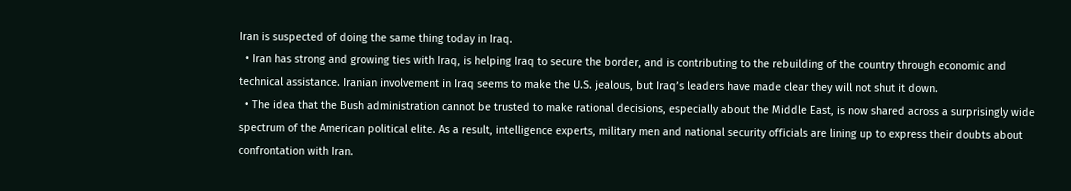Iran is suspected of doing the same thing today in Iraq.
  • Iran has strong and growing ties with Iraq, is helping Iraq to secure the border, and is contributing to the rebuilding of the country through economic and technical assistance. Iranian involvement in Iraq seems to make the U.S. jealous, but Iraq’s leaders have made clear they will not shut it down.
  • The idea that the Bush administration cannot be trusted to make rational decisions, especially about the Middle East, is now shared across a surprisingly wide spectrum of the American political elite. As a result, intelligence experts, military men and national security officials are lining up to express their doubts about confrontation with Iran.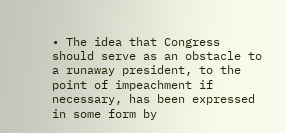• The idea that Congress should serve as an obstacle to a runaway president, to the point of impeachment if necessary, has been expressed in some form by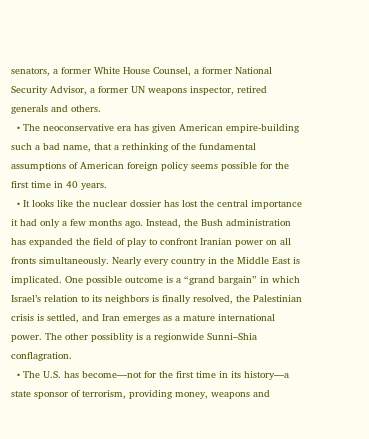senators, a former White House Counsel, a former National Security Advisor, a former UN weapons inspector, retired generals and others.
  • The neoconservative era has given American empire-building such a bad name, that a rethinking of the fundamental assumptions of American foreign policy seems possible for the first time in 40 years.
  • It looks like the nuclear dossier has lost the central importance it had only a few months ago. Instead, the Bush administration has expanded the field of play to confront Iranian power on all fronts simultaneously. Nearly every country in the Middle East is implicated. One possible outcome is a “grand bargain” in which Israel’s relation to its neighbors is finally resolved, the Palestinian crisis is settled, and Iran emerges as a mature international power. The other possiblity is a regionwide Sunni–Shia conflagration.
  • The U.S. has become—not for the first time in its history—a state sponsor of terrorism, providing money, weapons and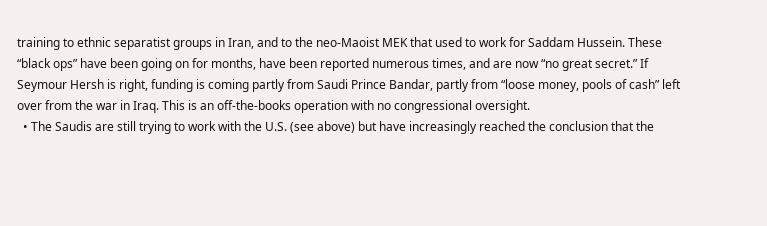training to ethnic separatist groups in Iran, and to the neo-Maoist MEK that used to work for Saddam Hussein. These “black ops” have been going on for months, have been reported numerous times, and are now “no great secret.” If Seymour Hersh is right, funding is coming partly from Saudi Prince Bandar, partly from “loose money, pools of cash” left over from the war in Iraq. This is an off-the-books operation with no congressional oversight.
  • The Saudis are still trying to work with the U.S. (see above) but have increasingly reached the conclusion that the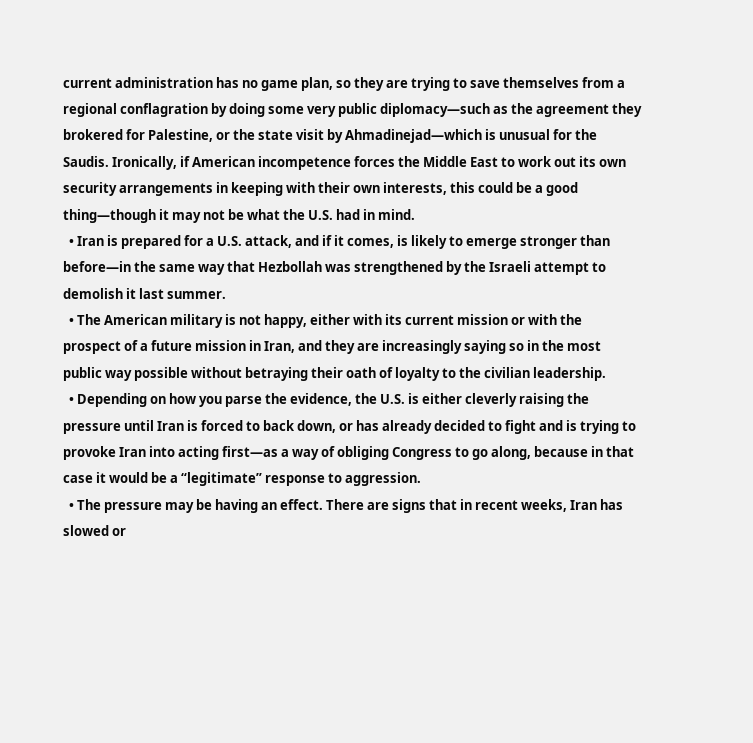current administration has no game plan, so they are trying to save themselves from a regional conflagration by doing some very public diplomacy—such as the agreement they brokered for Palestine, or the state visit by Ahmadinejad—which is unusual for the Saudis. Ironically, if American incompetence forces the Middle East to work out its own security arrangements in keeping with their own interests, this could be a good thing—though it may not be what the U.S. had in mind.
  • Iran is prepared for a U.S. attack, and if it comes, is likely to emerge stronger than before—in the same way that Hezbollah was strengthened by the Israeli attempt to demolish it last summer.
  • The American military is not happy, either with its current mission or with the prospect of a future mission in Iran, and they are increasingly saying so in the most public way possible without betraying their oath of loyalty to the civilian leadership.
  • Depending on how you parse the evidence, the U.S. is either cleverly raising the pressure until Iran is forced to back down, or has already decided to fight and is trying to provoke Iran into acting first—as a way of obliging Congress to go along, because in that case it would be a “legitimate” response to aggression.
  • The pressure may be having an effect. There are signs that in recent weeks, Iran has slowed or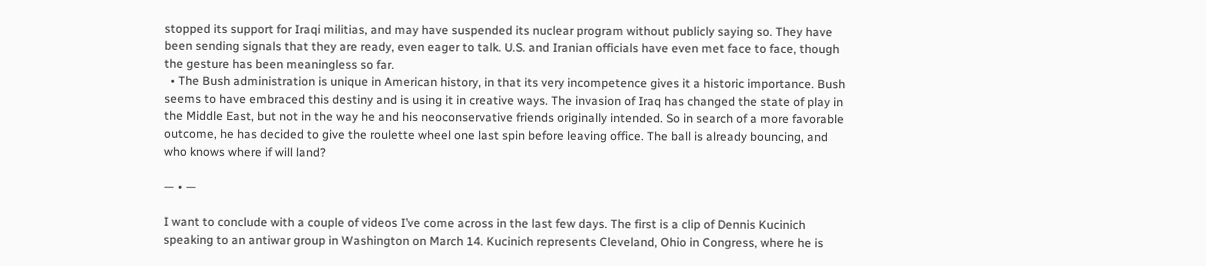stopped its support for Iraqi militias, and may have suspended its nuclear program without publicly saying so. They have been sending signals that they are ready, even eager to talk. U.S. and Iranian officials have even met face to face, though the gesture has been meaningless so far.
  • The Bush administration is unique in American history, in that its very incompetence gives it a historic importance. Bush seems to have embraced this destiny and is using it in creative ways. The invasion of Iraq has changed the state of play in the Middle East, but not in the way he and his neoconservative friends originally intended. So in search of a more favorable outcome, he has decided to give the roulette wheel one last spin before leaving office. The ball is already bouncing, and who knows where if will land?

— • —

I want to conclude with a couple of videos I’ve come across in the last few days. The first is a clip of Dennis Kucinich speaking to an antiwar group in Washington on March 14. Kucinich represents Cleveland, Ohio in Congress, where he is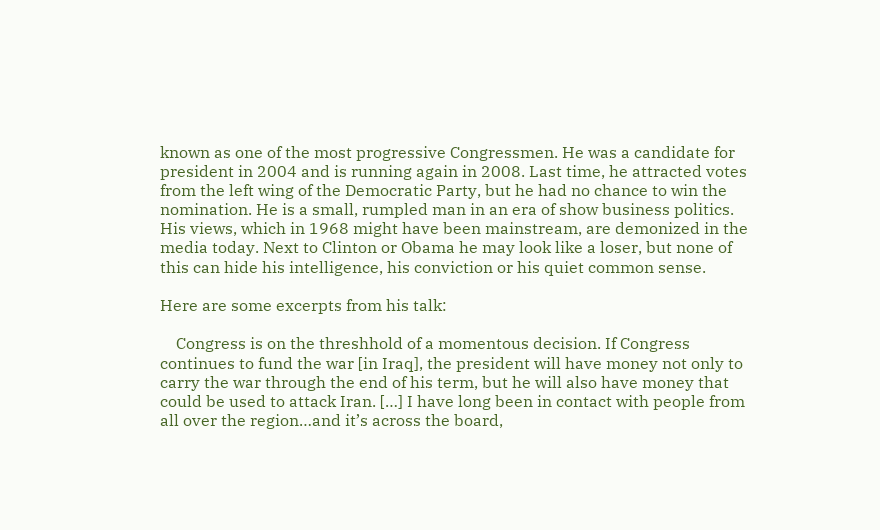known as one of the most progressive Congressmen. He was a candidate for president in 2004 and is running again in 2008. Last time, he attracted votes from the left wing of the Democratic Party, but he had no chance to win the nomination. He is a small, rumpled man in an era of show business politics. His views, which in 1968 might have been mainstream, are demonized in the media today. Next to Clinton or Obama he may look like a loser, but none of this can hide his intelligence, his conviction or his quiet common sense.

Here are some excerpts from his talk:

    Congress is on the threshhold of a momentous decision. If Congress continues to fund the war [in Iraq], the president will have money not only to carry the war through the end of his term, but he will also have money that could be used to attack Iran. […] I have long been in contact with people from all over the region…and it’s across the board,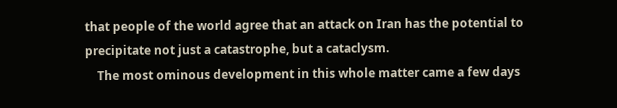that people of the world agree that an attack on Iran has the potential to precipitate not just a catastrophe, but a cataclysm.
    The most ominous development in this whole matter came a few days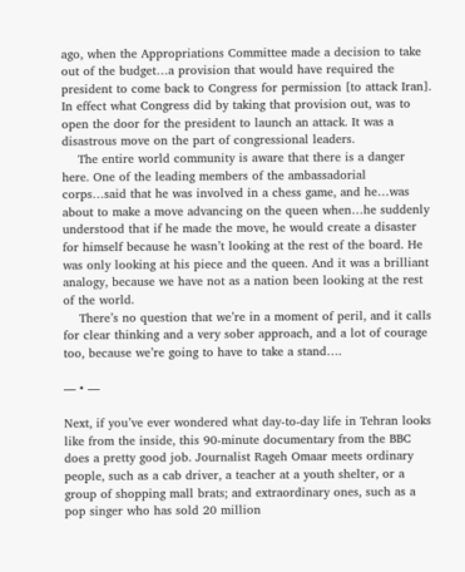ago, when the Appropriations Committee made a decision to take out of the budget…a provision that would have required the president to come back to Congress for permission [to attack Iran]. In effect what Congress did by taking that provision out, was to open the door for the president to launch an attack. It was a disastrous move on the part of congressional leaders.
    The entire world community is aware that there is a danger here. One of the leading members of the ambassadorial corps…said that he was involved in a chess game, and he…was about to make a move advancing on the queen when…he suddenly understood that if he made the move, he would create a disaster for himself because he wasn’t looking at the rest of the board. He was only looking at his piece and the queen. And it was a brilliant analogy, because we have not as a nation been looking at the rest of the world.
    There’s no question that we’re in a moment of peril, and it calls for clear thinking and a very sober approach, and a lot of courage too, because we’re going to have to take a stand….

— • —

Next, if you’ve ever wondered what day-to-day life in Tehran looks like from the inside, this 90-minute documentary from the BBC does a pretty good job. Journalist Rageh Omaar meets ordinary people, such as a cab driver, a teacher at a youth shelter, or a group of shopping mall brats; and extraordinary ones, such as a pop singer who has sold 20 million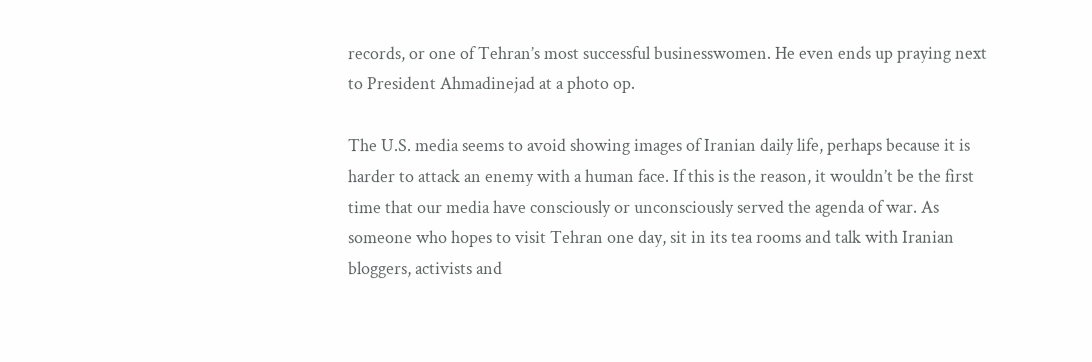records, or one of Tehran’s most successful businesswomen. He even ends up praying next to President Ahmadinejad at a photo op.

The U.S. media seems to avoid showing images of Iranian daily life, perhaps because it is harder to attack an enemy with a human face. If this is the reason, it wouldn’t be the first time that our media have consciously or unconsciously served the agenda of war. As someone who hopes to visit Tehran one day, sit in its tea rooms and talk with Iranian bloggers, activists and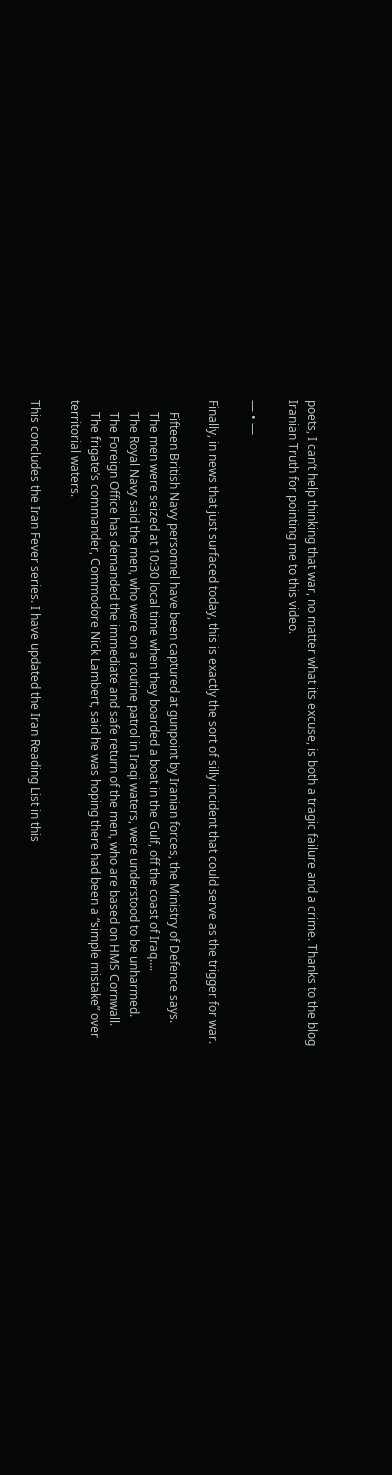poets, I can’t help thinking that war, no matter what its excuse, is both a tragic failure and a crime. Thanks to the blog Iranian Truth for pointing me to this video.

— • —

Finally, in news that just surfaced today, this is exactly the sort of silly incident that could serve as the trigger for war.

    Fifteen British Navy personnel have been captured at gunpoint by Iranian forces, the Ministry of Defence says.
    The men were seized at 10:30 local time when they boarded a boat in the Gulf, off the coast of Iraq….
    The Royal Navy said the men, who were on a routine patrol in Iraqi waters, were understood to be unharmed.
    The Foreign Office has demanded the immediate and safe return of the men, who are based on HMS Cornwall.
    The frigate’s commander, Commodore Nick Lambert, said he was hoping there had been a “simple mistake” over territorial waters.

This concludes the Iran Fever series. I have updated the Iran Reading List in this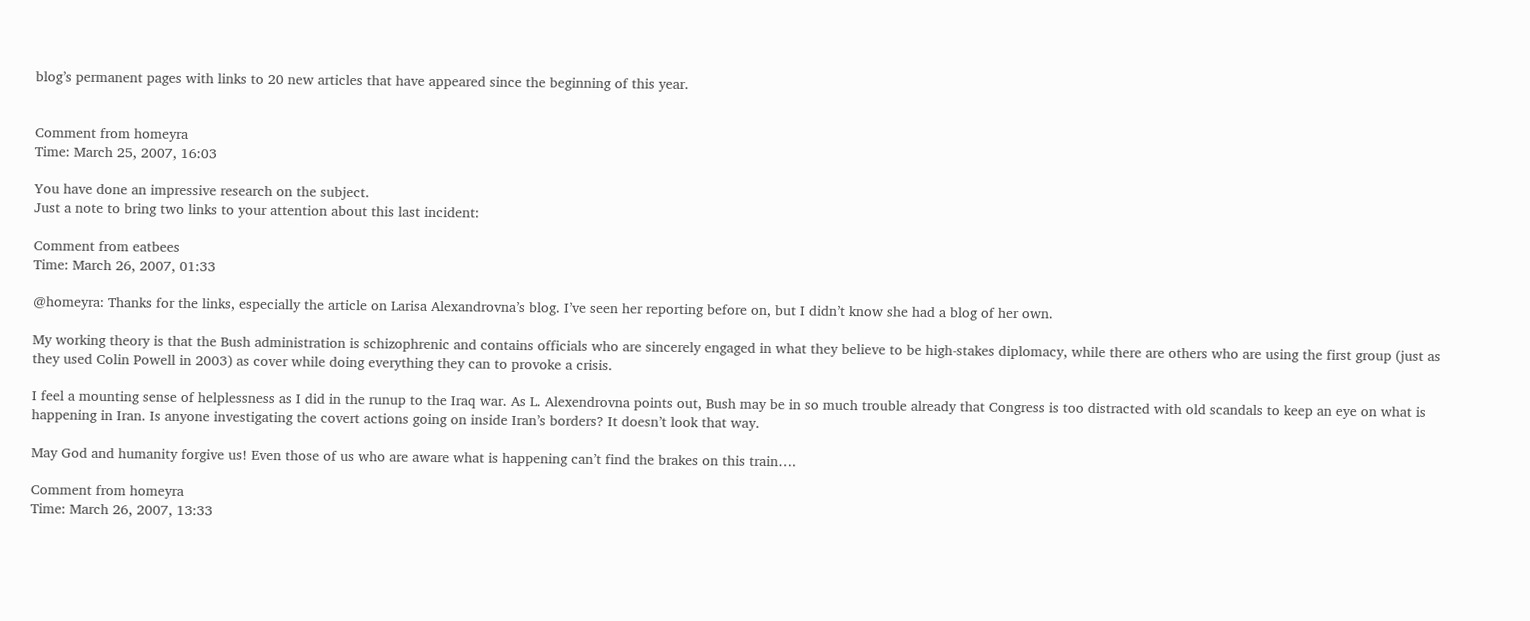blog’s permanent pages with links to 20 new articles that have appeared since the beginning of this year.


Comment from homeyra
Time: March 25, 2007, 16:03

You have done an impressive research on the subject.
Just a note to bring two links to your attention about this last incident:

Comment from eatbees
Time: March 26, 2007, 01:33

@homeyra: Thanks for the links, especially the article on Larisa Alexandrovna’s blog. I’ve seen her reporting before on, but I didn’t know she had a blog of her own.

My working theory is that the Bush administration is schizophrenic and contains officials who are sincerely engaged in what they believe to be high-stakes diplomacy, while there are others who are using the first group (just as they used Colin Powell in 2003) as cover while doing everything they can to provoke a crisis.

I feel a mounting sense of helplessness as I did in the runup to the Iraq war. As L. Alexendrovna points out, Bush may be in so much trouble already that Congress is too distracted with old scandals to keep an eye on what is happening in Iran. Is anyone investigating the covert actions going on inside Iran’s borders? It doesn’t look that way.

May God and humanity forgive us! Even those of us who are aware what is happening can’t find the brakes on this train….

Comment from homeyra
Time: March 26, 2007, 13:33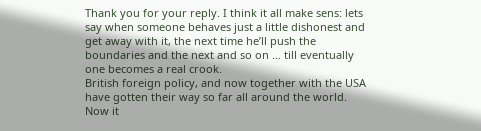Thank you for your reply. I think it all make sens: lets say when someone behaves just a little dishonest and get away with it, the next time he’ll push the boundaries and the next and so on … till eventually one becomes a real crook.
British foreign policy, and now together with the USA have gotten their way so far all around the world. Now it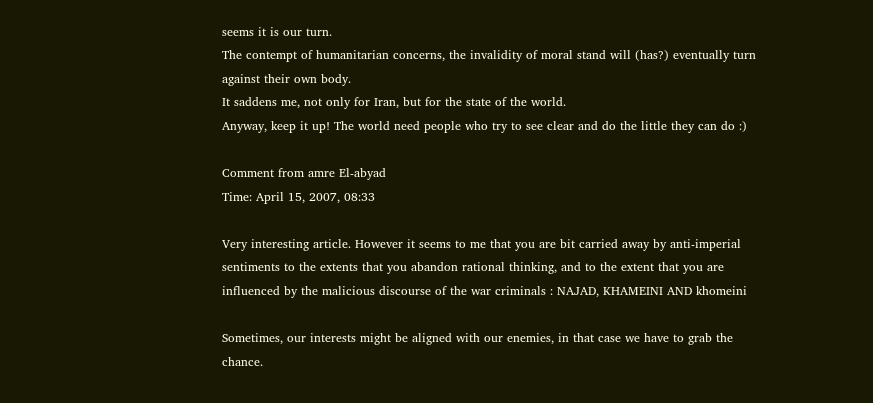seems it is our turn.
The contempt of humanitarian concerns, the invalidity of moral stand will (has?) eventually turn against their own body.
It saddens me, not only for Iran, but for the state of the world.
Anyway, keep it up! The world need people who try to see clear and do the little they can do :)

Comment from amre El-abyad
Time: April 15, 2007, 08:33

Very interesting article. However it seems to me that you are bit carried away by anti-imperial sentiments to the extents that you abandon rational thinking, and to the extent that you are influenced by the malicious discourse of the war criminals : NAJAD, KHAMEINI AND khomeini

Sometimes, our interests might be aligned with our enemies, in that case we have to grab the chance.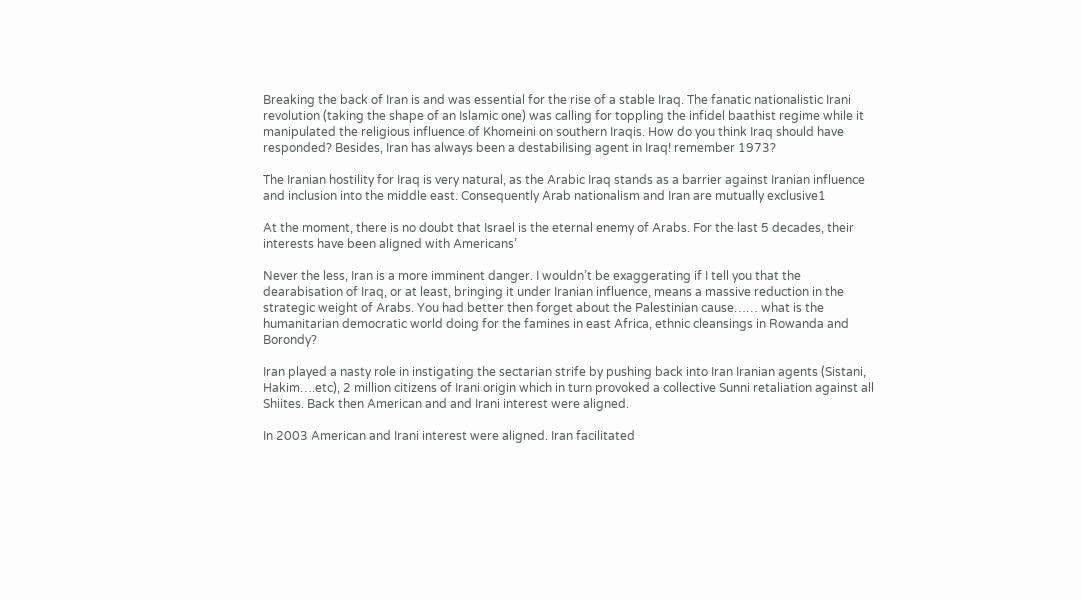Breaking the back of Iran is and was essential for the rise of a stable Iraq. The fanatic nationalistic Irani revolution (taking the shape of an Islamic one) was calling for toppling the infidel baathist regime while it manipulated the religious influence of Khomeini on southern Iraqis. How do you think Iraq should have responded? Besides, Iran has always been a destabilising agent in Iraq! remember 1973?

The Iranian hostility for Iraq is very natural, as the Arabic Iraq stands as a barrier against Iranian influence and inclusion into the middle east. Consequently Arab nationalism and Iran are mutually exclusive1

At the moment, there is no doubt that Israel is the eternal enemy of Arabs. For the last 5 decades, their interests have been aligned with Americans’

Never the less, Iran is a more imminent danger. I wouldn’t be exaggerating if I tell you that the dearabisation of Iraq, or at least, bringing it under Iranian influence, means a massive reduction in the strategic weight of Arabs. You had better then forget about the Palestinian cause…… what is the humanitarian democratic world doing for the famines in east Africa, ethnic cleansings in Rowanda and Borondy?

Iran played a nasty role in instigating the sectarian strife by pushing back into Iran Iranian agents (Sistani, Hakim….etc), 2 million citizens of Irani origin which in turn provoked a collective Sunni retaliation against all Shiites. Back then American and and Irani interest were aligned.

In 2003 American and Irani interest were aligned. Iran facilitated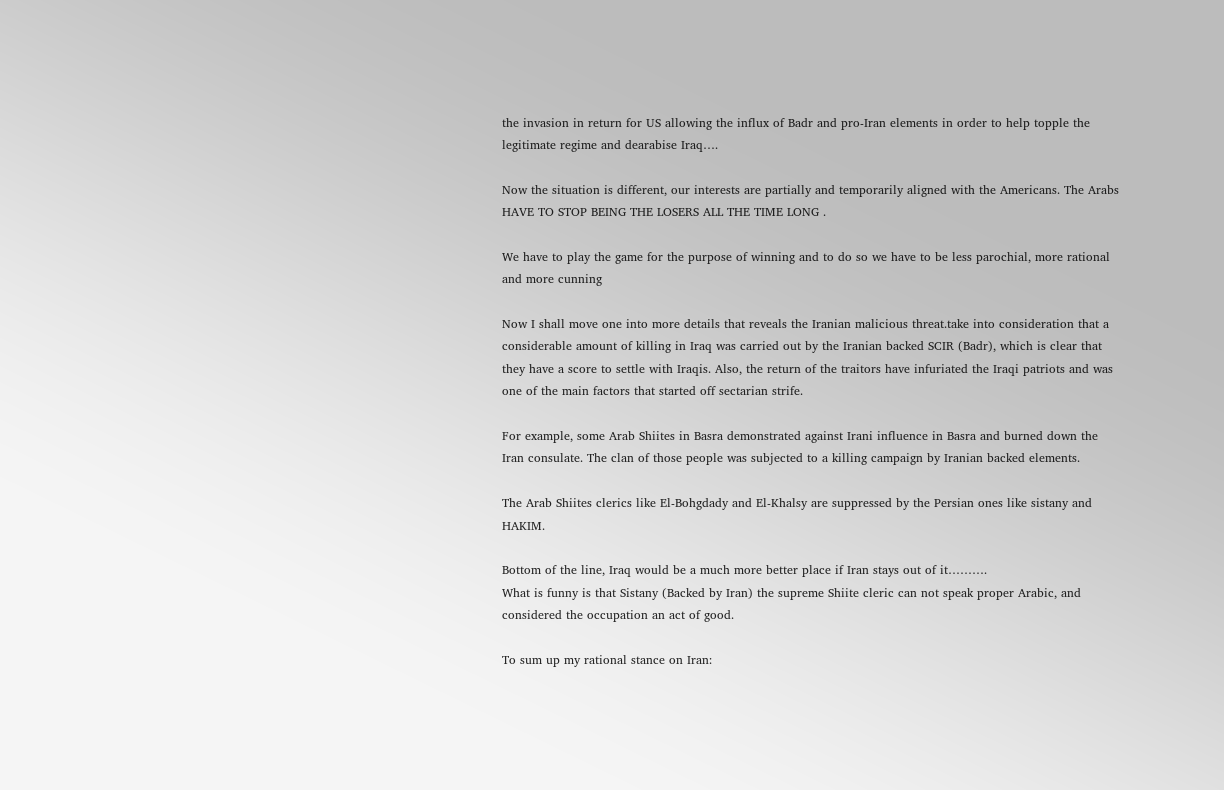the invasion in return for US allowing the influx of Badr and pro-Iran elements in order to help topple the legitimate regime and dearabise Iraq….

Now the situation is different, our interests are partially and temporarily aligned with the Americans. The Arabs HAVE TO STOP BEING THE LOSERS ALL THE TIME LONG .

We have to play the game for the purpose of winning and to do so we have to be less parochial, more rational and more cunning

Now I shall move one into more details that reveals the Iranian malicious threat.take into consideration that a considerable amount of killing in Iraq was carried out by the Iranian backed SCIR (Badr), which is clear that they have a score to settle with Iraqis. Also, the return of the traitors have infuriated the Iraqi patriots and was one of the main factors that started off sectarian strife.

For example, some Arab Shiites in Basra demonstrated against Irani influence in Basra and burned down the Iran consulate. The clan of those people was subjected to a killing campaign by Iranian backed elements.

The Arab Shiites clerics like El-Bohgdady and El-Khalsy are suppressed by the Persian ones like sistany and HAKIM.

Bottom of the line, Iraq would be a much more better place if Iran stays out of it……….
What is funny is that Sistany (Backed by Iran) the supreme Shiite cleric can not speak proper Arabic, and considered the occupation an act of good.

To sum up my rational stance on Iran: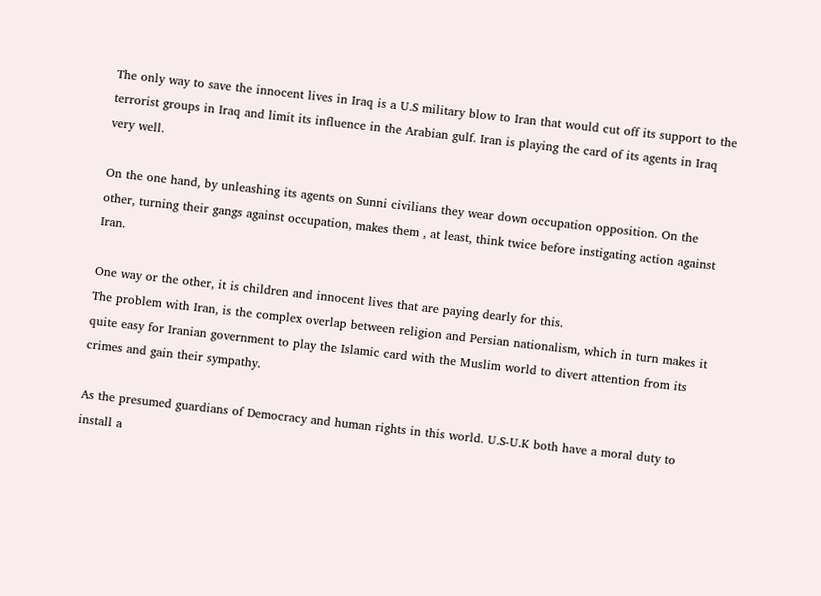The only way to save the innocent lives in Iraq is a U.S military blow to Iran that would cut off its support to the terrorist groups in Iraq and limit its influence in the Arabian gulf. Iran is playing the card of its agents in Iraq very well.

On the one hand, by unleashing its agents on Sunni civilians they wear down occupation opposition. On the other, turning their gangs against occupation, makes them , at least, think twice before instigating action against Iran.

One way or the other, it is children and innocent lives that are paying dearly for this.
The problem with Iran, is the complex overlap between religion and Persian nationalism, which in turn makes it quite easy for Iranian government to play the Islamic card with the Muslim world to divert attention from its crimes and gain their sympathy.

As the presumed guardians of Democracy and human rights in this world. U.S-U.K both have a moral duty to install a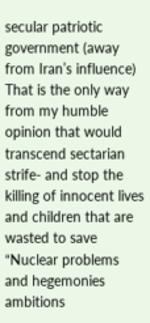secular patriotic government (away from Iran’s influence)
That is the only way from my humble opinion that would transcend sectarian strife- and stop the killing of innocent lives and children that are wasted to save “Nuclear problems and hegemonies ambitions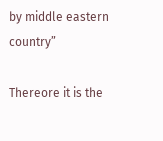by middle eastern country”

Thereore it is the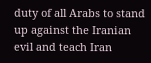duty of all Arabs to stand up against the Iranian evil and teach Iran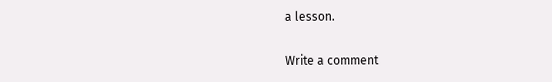a lesson.

Write a comment